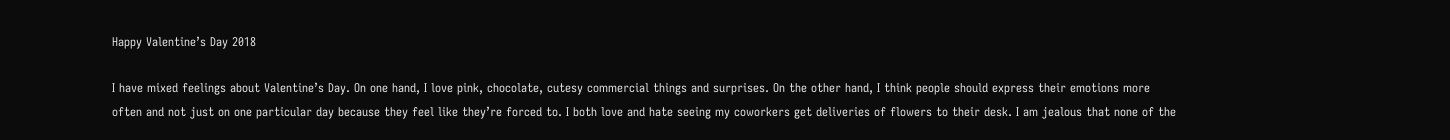Happy Valentine’s Day 2018

I have mixed feelings about Valentine’s Day. On one hand, I love pink, chocolate, cutesy commercial things and surprises. On the other hand, I think people should express their emotions more often and not just on one particular day because they feel like they’re forced to. I both love and hate seeing my coworkers get deliveries of flowers to their desk. I am jealous that none of the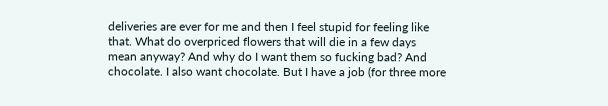deliveries are ever for me and then I feel stupid for feeling like that. What do overpriced flowers that will die in a few days mean anyway? And why do I want them so fucking bad? And chocolate. I also want chocolate. But I have a job (for three more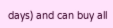days) and can buy all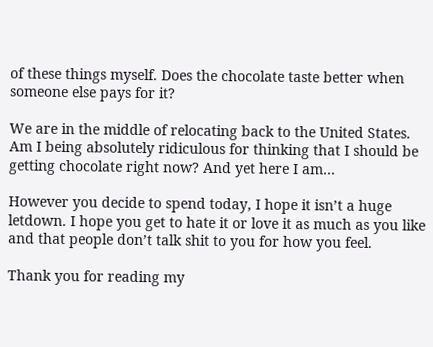of these things myself. Does the chocolate taste better when someone else pays for it?

We are in the middle of relocating back to the United States. Am I being absolutely ridiculous for thinking that I should be getting chocolate right now? And yet here I am…

However you decide to spend today, I hope it isn’t a huge letdown. I hope you get to hate it or love it as much as you like and that people don’t talk shit to you for how you feel.

Thank you for reading my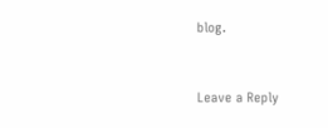blog.



Leave a Reply